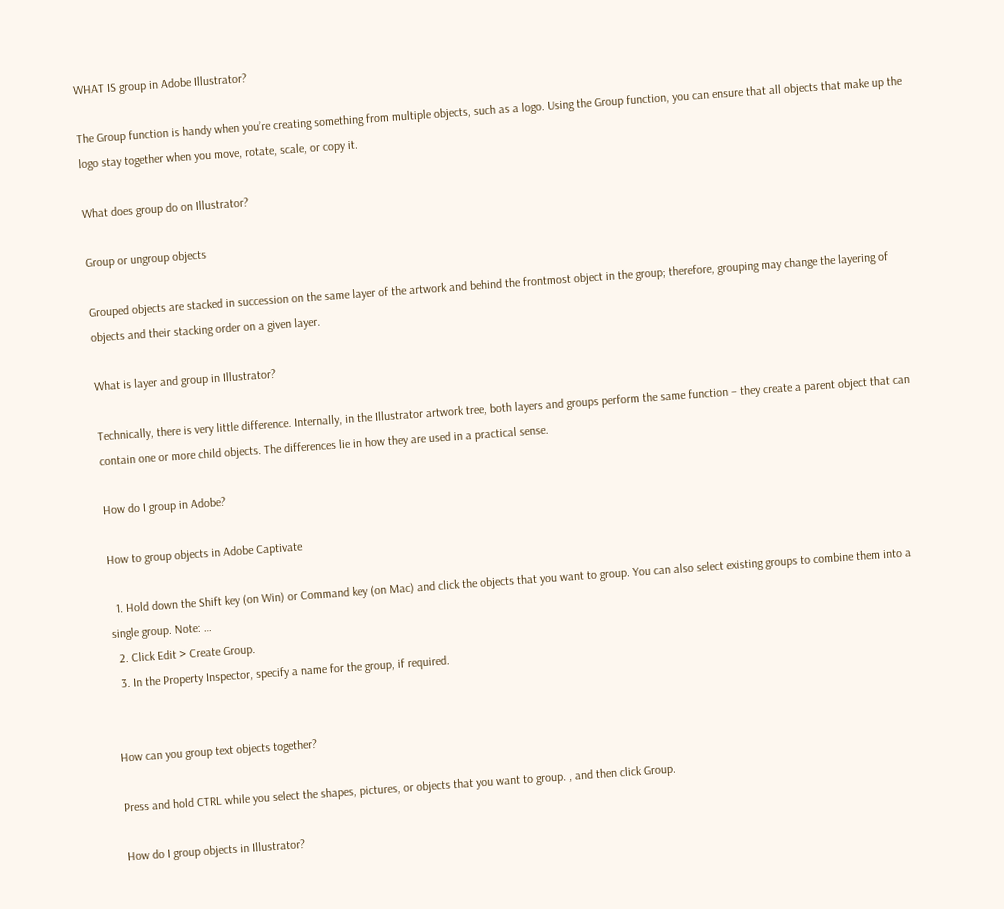WHAT IS group in Adobe Illustrator?

The Group function is handy when you’re creating something from multiple objects, such as a logo. Using the Group function, you can ensure that all objects that make up the logo stay together when you move, rotate, scale, or copy it.

What does group do on Illustrator?

Group or ungroup objects

Grouped objects are stacked in succession on the same layer of the artwork and behind the frontmost object in the group; therefore, grouping may change the layering of objects and their stacking order on a given layer.

What is layer and group in Illustrator?

Technically, there is very little difference. Internally, in the Illustrator artwork tree, both layers and groups perform the same function – they create a parent object that can contain one or more child objects. The differences lie in how they are used in a practical sense.

How do I group in Adobe?

How to group objects in Adobe Captivate

  1. Hold down the Shift key (on Win) or Command key (on Mac) and click the objects that you want to group. You can also select existing groups to combine them into a single group. Note: …
  2. Click Edit > Create Group.
  3. In the Property Inspector, specify a name for the group, if required.


How can you group text objects together?

Press and hold CTRL while you select the shapes, pictures, or objects that you want to group. , and then click Group.

How do I group objects in Illustrator?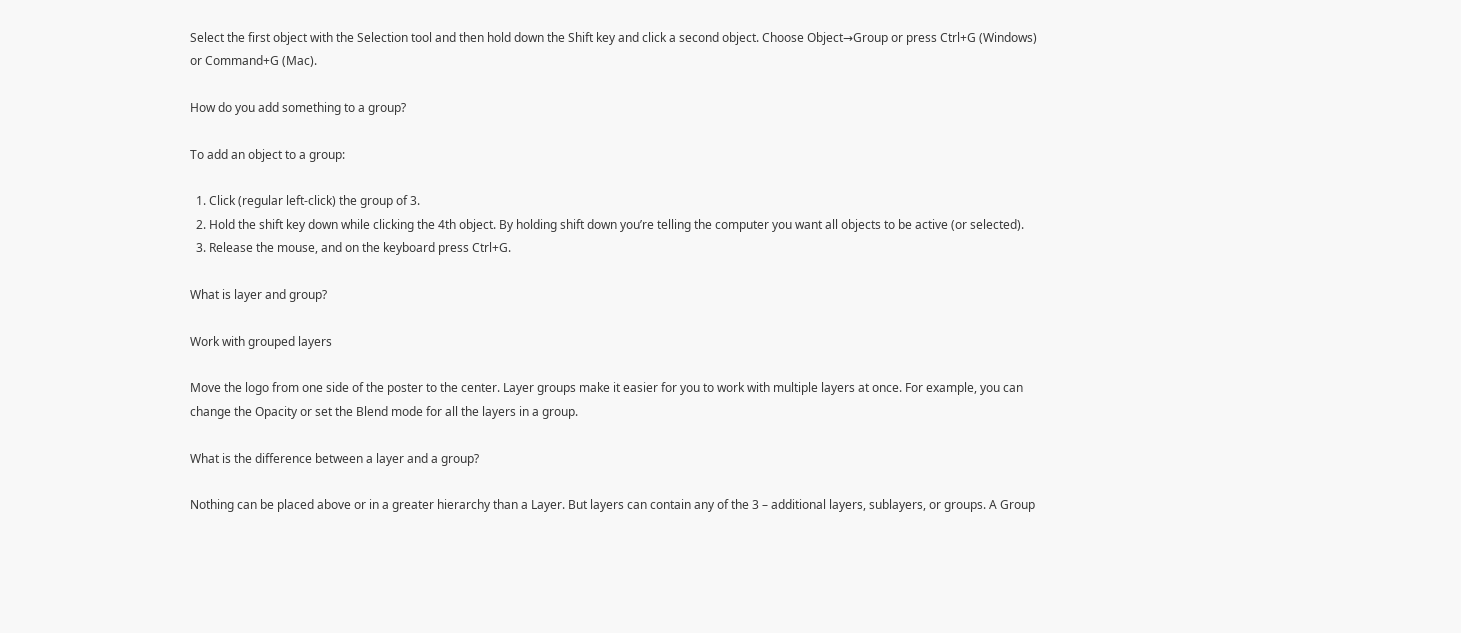Select the first object with the Selection tool and then hold down the Shift key and click a second object. Choose Object→Group or press Ctrl+G (Windows) or Command+G (Mac).

How do you add something to a group?

To add an object to a group:

  1. Click (regular left-click) the group of 3.
  2. Hold the shift key down while clicking the 4th object. By holding shift down you’re telling the computer you want all objects to be active (or selected).
  3. Release the mouse, and on the keyboard press Ctrl+G.

What is layer and group?

Work with grouped layers

Move the logo from one side of the poster to the center. Layer groups make it easier for you to work with multiple layers at once. For example, you can change the Opacity or set the Blend mode for all the layers in a group.

What is the difference between a layer and a group?

Nothing can be placed above or in a greater hierarchy than a Layer. But layers can contain any of the 3 – additional layers, sublayers, or groups. A Group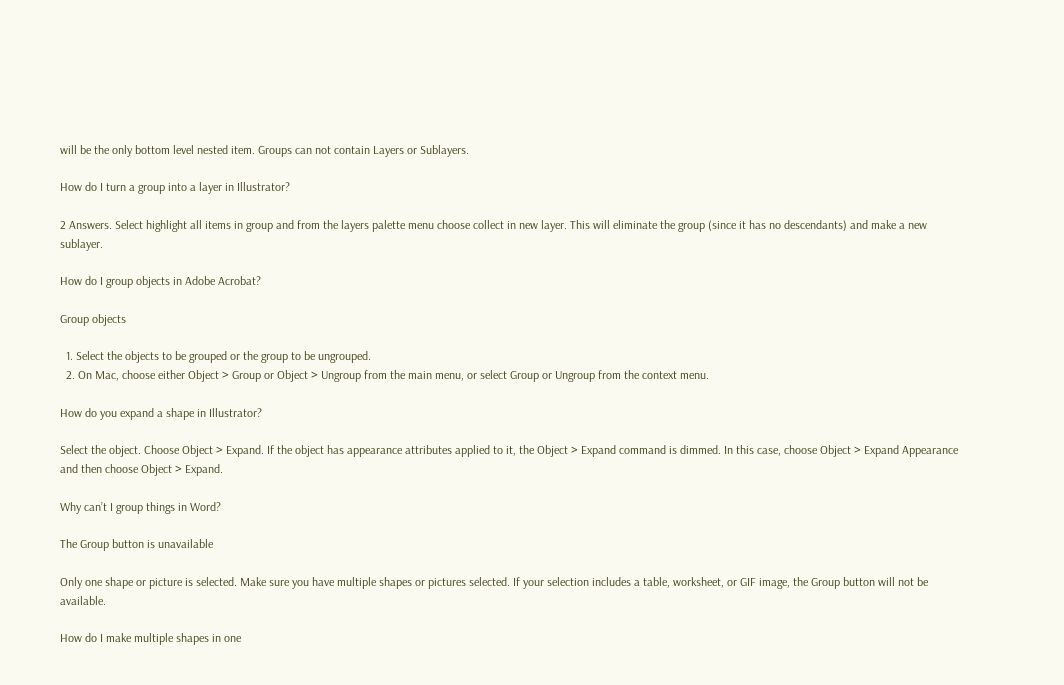will be the only bottom level nested item. Groups can not contain Layers or Sublayers.

How do I turn a group into a layer in Illustrator?

2 Answers. Select highlight all items in group and from the layers palette menu choose collect in new layer. This will eliminate the group (since it has no descendants) and make a new sublayer.

How do I group objects in Adobe Acrobat?

Group objects

  1. Select the objects to be grouped or the group to be ungrouped.
  2. On Mac, choose either Object > Group or Object > Ungroup from the main menu, or select Group or Ungroup from the context menu.

How do you expand a shape in Illustrator?

Select the object. Choose Object > Expand. If the object has appearance attributes applied to it, the Object > Expand command is dimmed. In this case, choose Object > Expand Appearance and then choose Object > Expand.

Why can’t I group things in Word?

The Group button is unavailable

Only one shape or picture is selected. Make sure you have multiple shapes or pictures selected. If your selection includes a table, worksheet, or GIF image, the Group button will not be available.

How do I make multiple shapes in one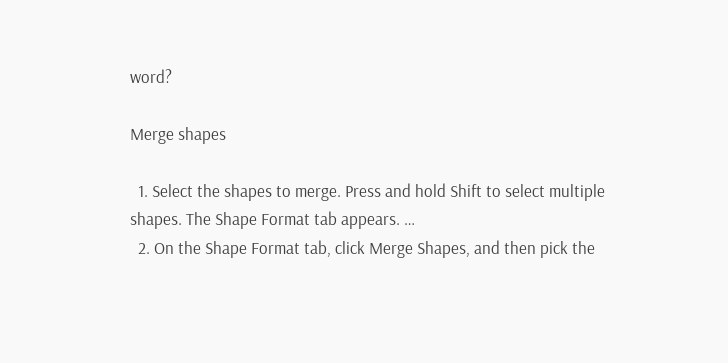word?

Merge shapes

  1. Select the shapes to merge. Press and hold Shift to select multiple shapes. The Shape Format tab appears. …
  2. On the Shape Format tab, click Merge Shapes, and then pick the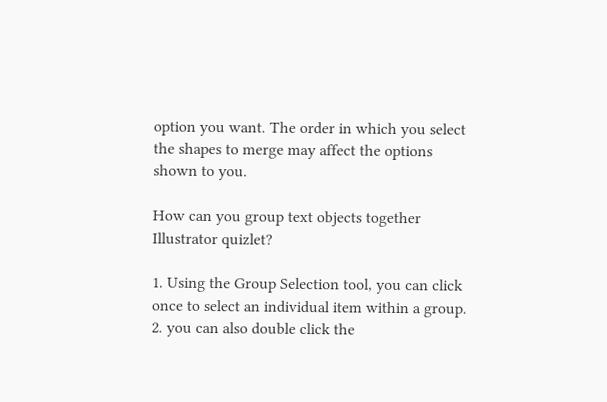option you want. The order in which you select the shapes to merge may affect the options shown to you.

How can you group text objects together Illustrator quizlet?

1. Using the Group Selection tool, you can click once to select an individual item within a group. 2. you can also double click the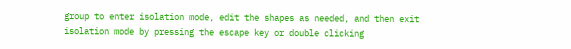group to enter isolation mode, edit the shapes as needed, and then exit isolation mode by pressing the escape key or double clicking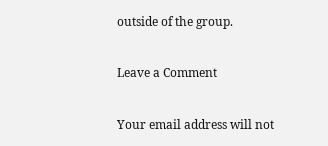outside of the group.

Leave a Comment

Your email address will not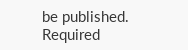be published. Required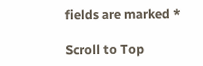fields are marked *

Scroll to Top